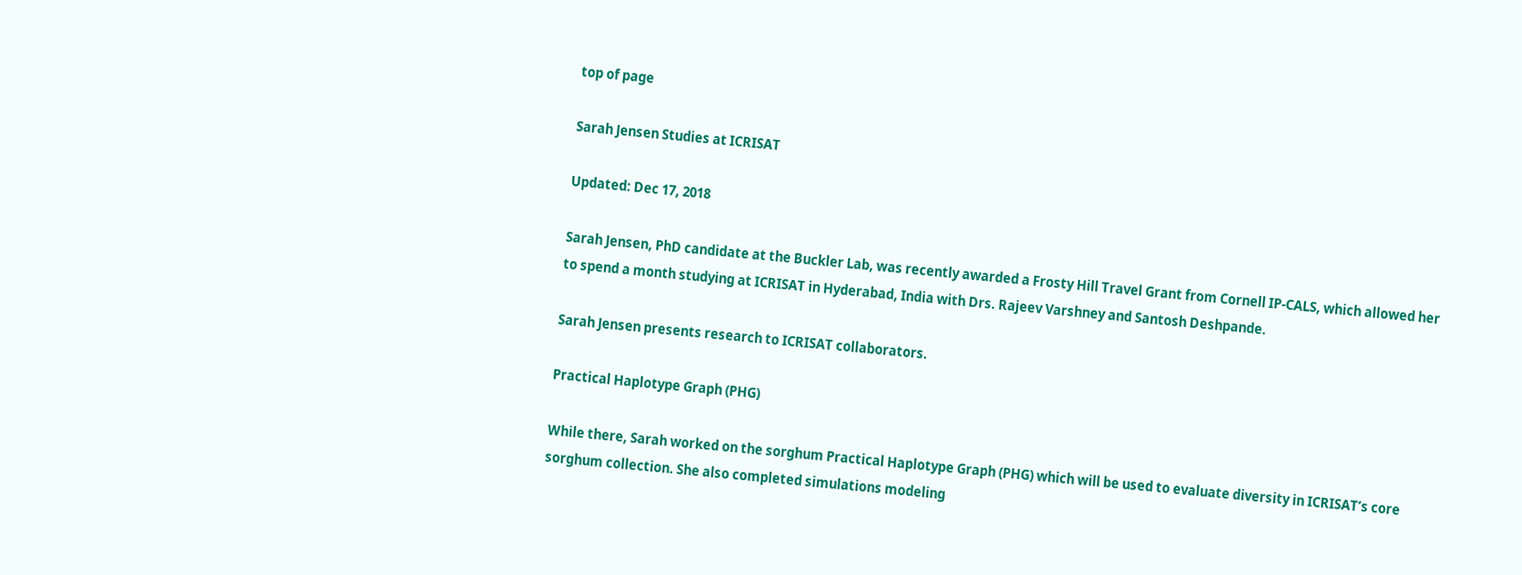top of page

Sarah Jensen Studies at ICRISAT

Updated: Dec 17, 2018

Sarah Jensen, PhD candidate at the Buckler Lab, was recently awarded a Frosty Hill Travel Grant from Cornell IP-CALS, which allowed her to spend a month studying at ICRISAT in Hyderabad, India with Drs. Rajeev Varshney and Santosh Deshpande.

Sarah Jensen presents research to ICRISAT collaborators.

Practical Haplotype Graph (PHG)

While there, Sarah worked on the sorghum Practical Haplotype Graph (PHG) which will be used to evaluate diversity in ICRISAT’s core sorghum collection. She also completed simulations modeling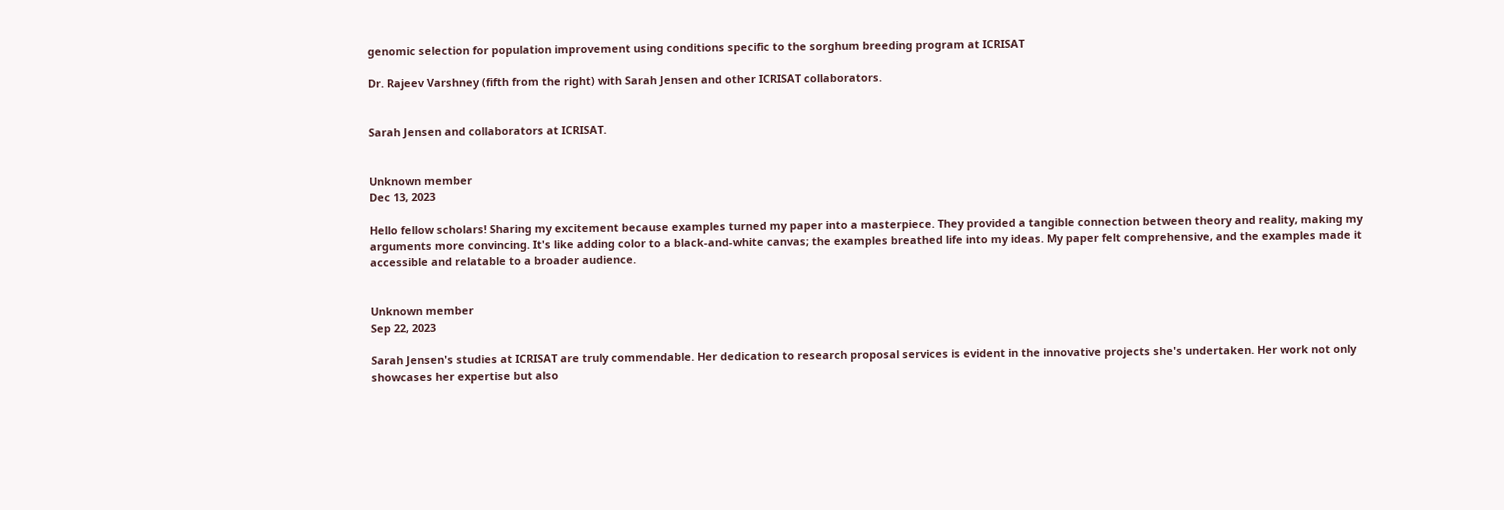genomic selection for population improvement using conditions specific to the sorghum breeding program at ICRISAT

Dr. Rajeev Varshney (fifth from the right) with Sarah Jensen and other ICRISAT collaborators.


Sarah Jensen and collaborators at ICRISAT.


Unknown member
Dec 13, 2023

Hello fellow scholars! Sharing my excitement because examples turned my paper into a masterpiece. They provided a tangible connection between theory and reality, making my arguments more convincing. It's like adding color to a black-and-white canvas; the examples breathed life into my ideas. My paper felt comprehensive, and the examples made it accessible and relatable to a broader audience.


Unknown member
Sep 22, 2023

Sarah Jensen's studies at ICRISAT are truly commendable. Her dedication to research proposal services is evident in the innovative projects she's undertaken. Her work not only showcases her expertise but also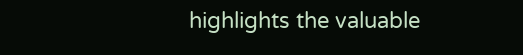highlights the valuable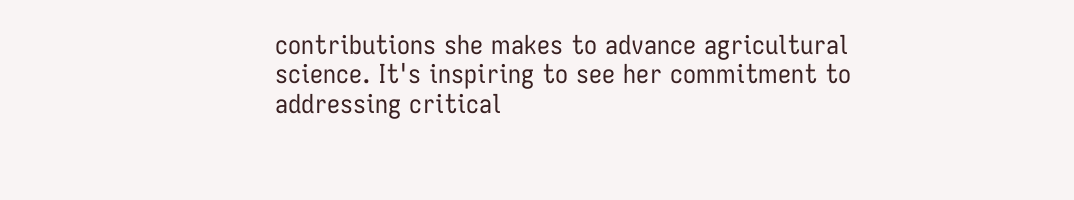contributions she makes to advance agricultural science. It's inspiring to see her commitment to addressing critical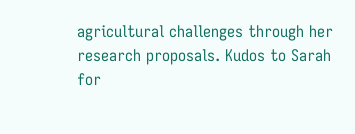agricultural challenges through her research proposals. Kudos to Sarah for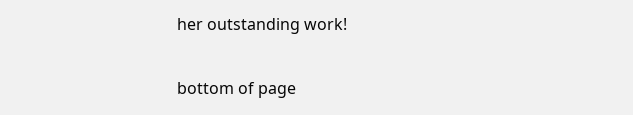her outstanding work!

bottom of page